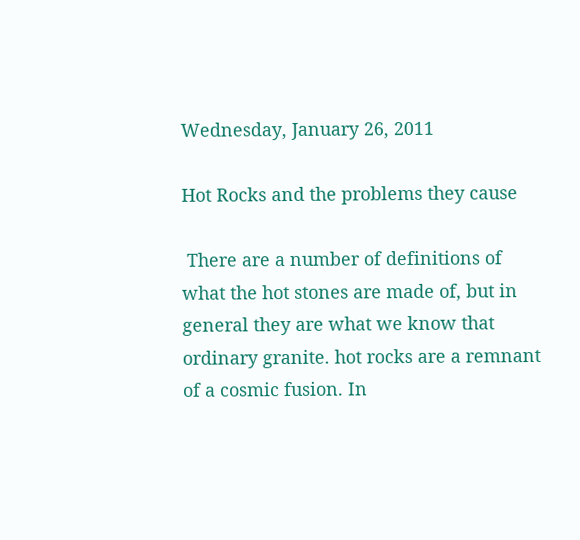Wednesday, January 26, 2011

Hot Rocks and the problems they cause

 There are a number of definitions of what the hot stones are made of, but in general they are what we know that ordinary granite. hot rocks are a remnant of a cosmic fusion. In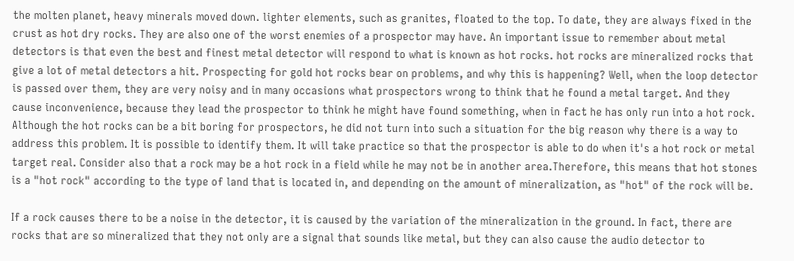the molten planet, heavy minerals moved down. lighter elements, such as granites, floated to the top. To date, they are always fixed in the crust as hot dry rocks. They are also one of the worst enemies of a prospector may have. An important issue to remember about metal detectors is that even the best and finest metal detector will respond to what is known as hot rocks. hot rocks are mineralized rocks that give a lot of metal detectors a hit. Prospecting for gold hot rocks bear on problems, and why this is happening? Well, when the loop detector is passed over them, they are very noisy and in many occasions what prospectors wrong to think that he found a metal target. And they cause inconvenience, because they lead the prospector to think he might have found something, when in fact he has only run into a hot rock. Although the hot rocks can be a bit boring for prospectors, he did not turn into such a situation for the big reason why there is a way to address this problem. It is possible to identify them. It will take practice so that the prospector is able to do when it's a hot rock or metal target real. Consider also that a rock may be a hot rock in a field while he may not be in another area.Therefore, this means that hot stones is a "hot rock" according to the type of land that is located in, and depending on the amount of mineralization, as "hot" of the rock will be.

If a rock causes there to be a noise in the detector, it is caused by the variation of the mineralization in the ground. In fact, there are rocks that are so mineralized that they not only are a signal that sounds like metal, but they can also cause the audio detector to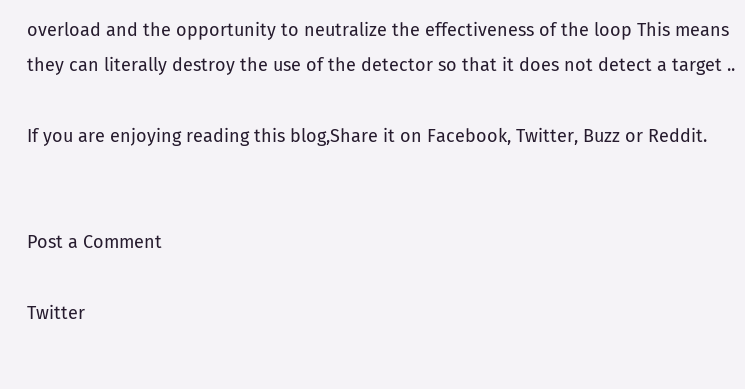overload and the opportunity to neutralize the effectiveness of the loop This means they can literally destroy the use of the detector so that it does not detect a target ..

If you are enjoying reading this blog,Share it on Facebook, Twitter, Buzz or Reddit.


Post a Comment

Twitter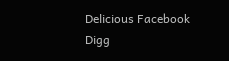Delicious Facebook Digg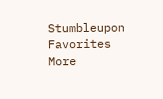Stumbleupon Favorites More